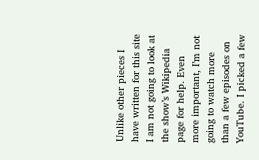Unlike other pieces I have written for this site I am not going to look at the show’s Wikipedia page for help. Even more important, I’m not going to watch more than a few episodes on YouTube. I picked a few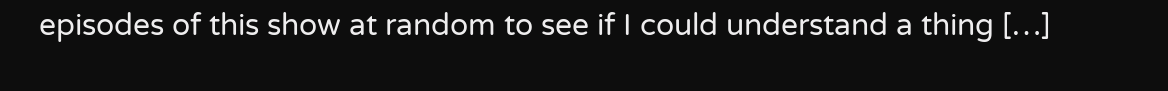episodes of this show at random to see if I could understand a thing […]